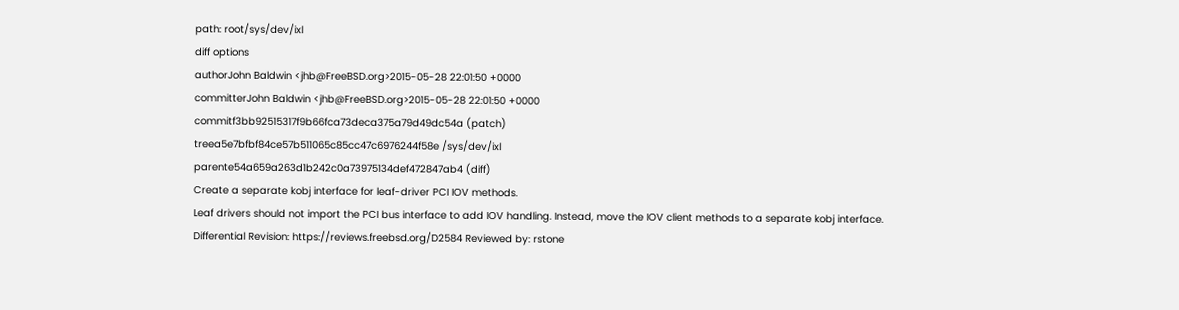path: root/sys/dev/ixl
diff options
authorJohn Baldwin <jhb@FreeBSD.org>2015-05-28 22:01:50 +0000
committerJohn Baldwin <jhb@FreeBSD.org>2015-05-28 22:01:50 +0000
commitf3bb92515317f9b66fca73deca375a79d49dc54a (patch)
treea5e7bfbf84ce57b511065c85cc47c6976244f58e /sys/dev/ixl
parente54a659a263d1b242c0a73975134def472847ab4 (diff)
Create a separate kobj interface for leaf-driver PCI IOV methods.
Leaf drivers should not import the PCI bus interface to add IOV handling. Instead, move the IOV client methods to a separate kobj interface. Differential Revision: https://reviews.freebsd.org/D2584 Reviewed by: rstone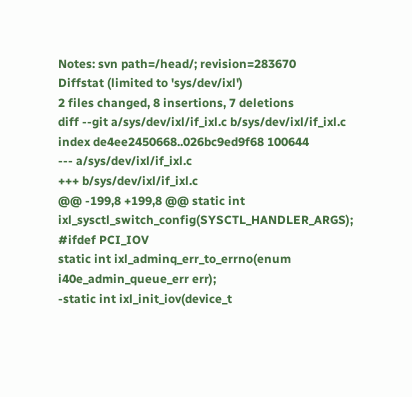Notes: svn path=/head/; revision=283670
Diffstat (limited to 'sys/dev/ixl')
2 files changed, 8 insertions, 7 deletions
diff --git a/sys/dev/ixl/if_ixl.c b/sys/dev/ixl/if_ixl.c
index de4ee2450668..026bc9ed9f68 100644
--- a/sys/dev/ixl/if_ixl.c
+++ b/sys/dev/ixl/if_ixl.c
@@ -199,8 +199,8 @@ static int ixl_sysctl_switch_config(SYSCTL_HANDLER_ARGS);
#ifdef PCI_IOV
static int ixl_adminq_err_to_errno(enum i40e_admin_queue_err err);
-static int ixl_init_iov(device_t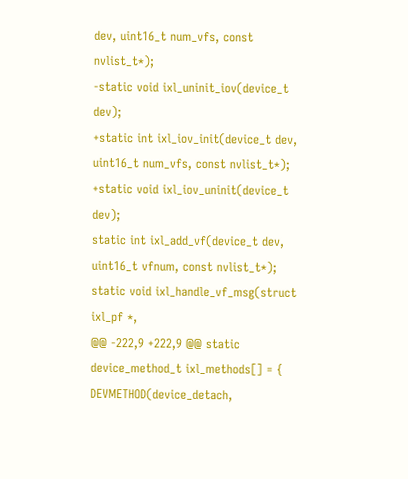dev, uint16_t num_vfs, const nvlist_t*);
-static void ixl_uninit_iov(device_t dev);
+static int ixl_iov_init(device_t dev, uint16_t num_vfs, const nvlist_t*);
+static void ixl_iov_uninit(device_t dev);
static int ixl_add_vf(device_t dev, uint16_t vfnum, const nvlist_t*);
static void ixl_handle_vf_msg(struct ixl_pf *,
@@ -222,9 +222,9 @@ static device_method_t ixl_methods[] = {
DEVMETHOD(device_detach,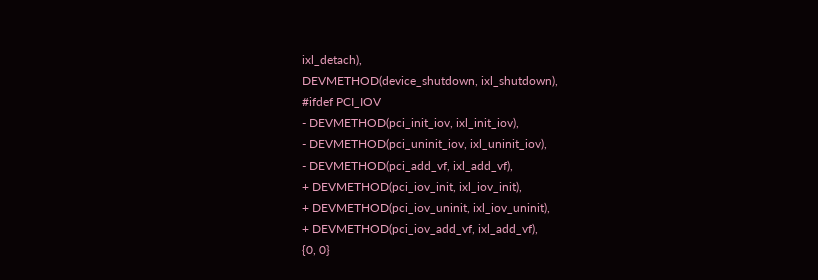ixl_detach),
DEVMETHOD(device_shutdown, ixl_shutdown),
#ifdef PCI_IOV
- DEVMETHOD(pci_init_iov, ixl_init_iov),
- DEVMETHOD(pci_uninit_iov, ixl_uninit_iov),
- DEVMETHOD(pci_add_vf, ixl_add_vf),
+ DEVMETHOD(pci_iov_init, ixl_iov_init),
+ DEVMETHOD(pci_iov_uninit, ixl_iov_uninit),
+ DEVMETHOD(pci_iov_add_vf, ixl_add_vf),
{0, 0}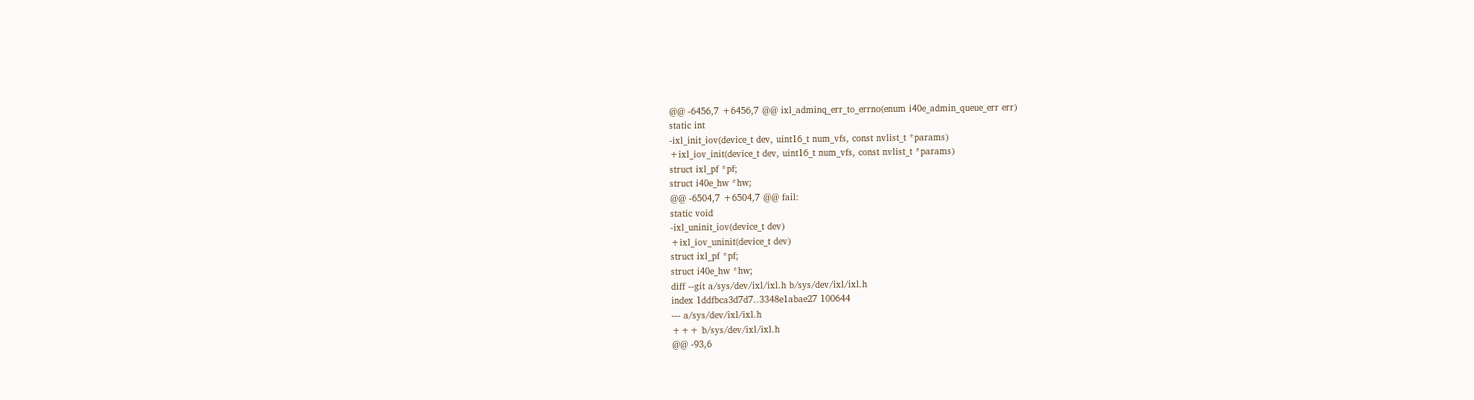@@ -6456,7 +6456,7 @@ ixl_adminq_err_to_errno(enum i40e_admin_queue_err err)
static int
-ixl_init_iov(device_t dev, uint16_t num_vfs, const nvlist_t *params)
+ixl_iov_init(device_t dev, uint16_t num_vfs, const nvlist_t *params)
struct ixl_pf *pf;
struct i40e_hw *hw;
@@ -6504,7 +6504,7 @@ fail:
static void
-ixl_uninit_iov(device_t dev)
+ixl_iov_uninit(device_t dev)
struct ixl_pf *pf;
struct i40e_hw *hw;
diff --git a/sys/dev/ixl/ixl.h b/sys/dev/ixl/ixl.h
index 1ddfbca3d7d7..3348e1abae27 100644
--- a/sys/dev/ixl/ixl.h
+++ b/sys/dev/ixl/ixl.h
@@ -93,6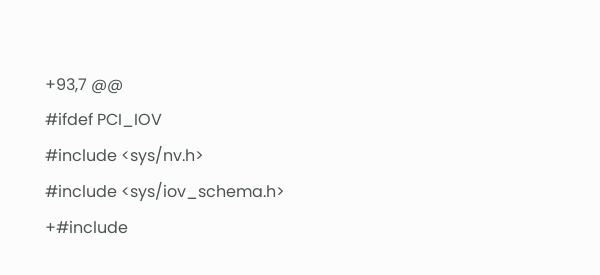+93,7 @@
#ifdef PCI_IOV
#include <sys/nv.h>
#include <sys/iov_schema.h>
+#include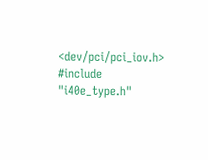<dev/pci/pci_iov.h>
#include "i40e_type.h"